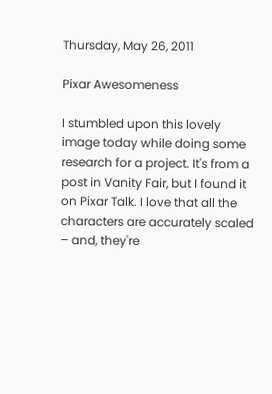Thursday, May 26, 2011

Pixar Awesomeness

I stumbled upon this lovely image today while doing some research for a project. It's from a post in Vanity Fair, but I found it on Pixar Talk. I love that all the characters are accurately scaled – and, they're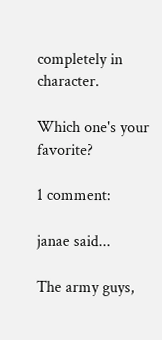completely in character.

Which one's your favorite?

1 comment:

janae said...

The army guys,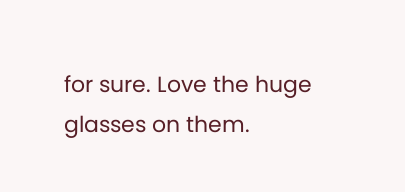for sure. Love the huge glasses on them.